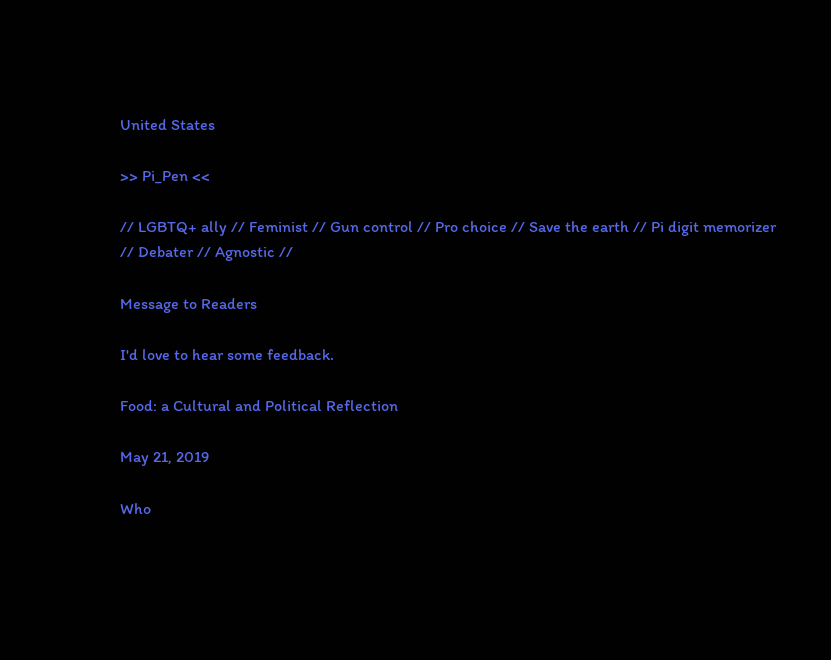United States

>> Pi_Pen <<

// LGBTQ+ ally // Feminist // Gun control // Pro choice // Save the earth // Pi digit memorizer
// Debater // Agnostic //

Message to Readers

I'd love to hear some feedback.

Food: a Cultural and Political Reflection

May 21, 2019

Who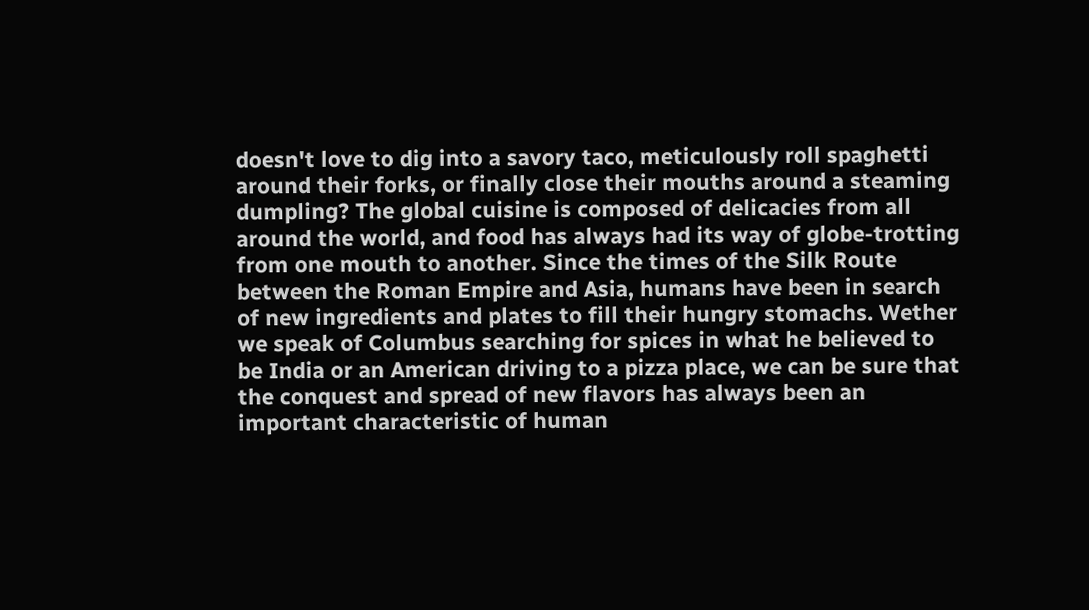doesn't love to dig into a savory taco, meticulously roll spaghetti around their forks, or finally close their mouths around a steaming dumpling? The global cuisine is composed of delicacies from all around the world, and food has always had its way of globe-trotting from one mouth to another. Since the times of the Silk Route between the Roman Empire and Asia, humans have been in search of new ingredients and plates to fill their hungry stomachs. Wether we speak of Columbus searching for spices in what he believed to be India or an American driving to a pizza place, we can be sure that the conquest and spread of new flavors has always been an important characteristic of human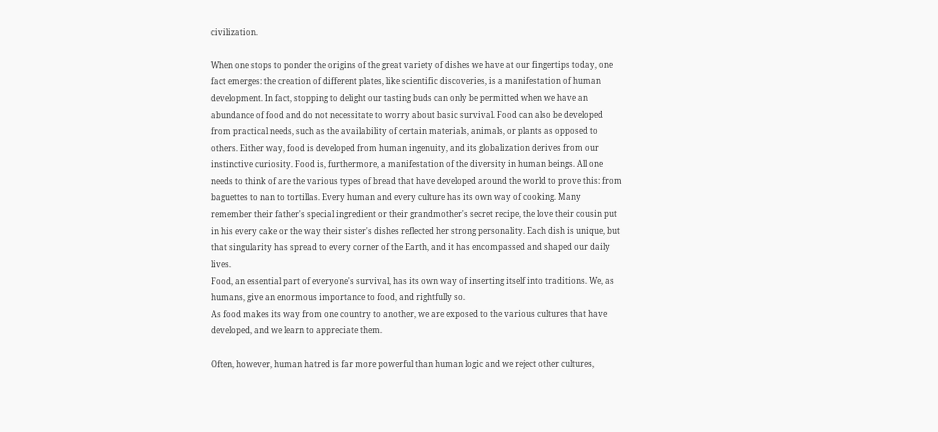civilization.

When one stops to ponder the origins of the great variety of dishes we have at our fingertips today, one fact emerges: the creation of different plates, like scientific discoveries, is a manifestation of human development. In fact, stopping to delight our tasting buds can only be permitted when we have an abundance of food and do not necessitate to worry about basic survival. Food can also be developed from practical needs, such as the availability of certain materials, animals, or plants as opposed to others. Either way, food is developed from human ingenuity, and its globalization derives from our instinctive curiosity. Food is, furthermore, a manifestation of the diversity in human beings. All one needs to think of are the various types of bread that have developed around the world to prove this: from baguettes to nan to tortillas. Every human and every culture has its own way of cooking. Many remember their father's special ingredient or their grandmother's secret recipe, the love their cousin put in his every cake or the way their sister's dishes reflected her strong personality. Each dish is unique, but that singularity has spread to every corner of the Earth, and it has encompassed and shaped our daily lives.
Food, an essential part of everyone's survival, has its own way of inserting itself into traditions. We, as humans, give an enormous importance to food, and rightfully so.
As food makes its way from one country to another, we are exposed to the various cultures that have developed, and we learn to appreciate them.

Often, however, human hatred is far more powerful than human logic and we reject other cultures,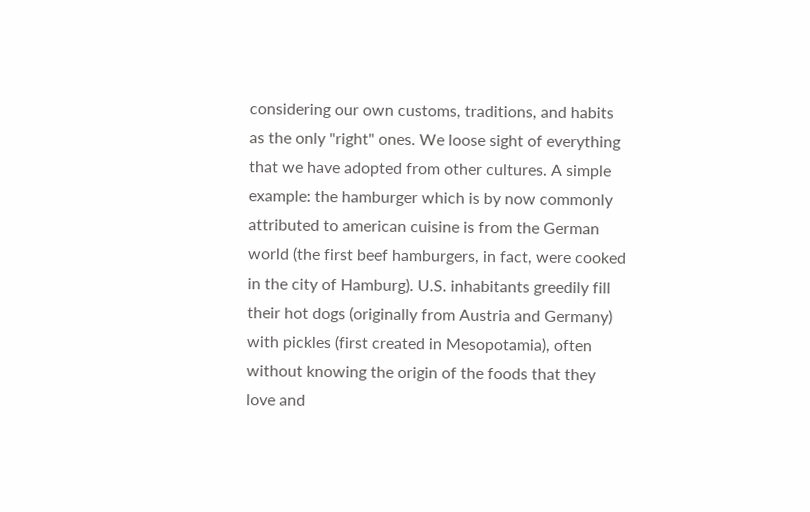considering our own customs, traditions, and habits as the only "right" ones. We loose sight of everything that we have adopted from other cultures. A simple example: the hamburger which is by now commonly attributed to american cuisine is from the German world (the first beef hamburgers, in fact, were cooked in the city of Hamburg). U.S. inhabitants greedily fill their hot dogs (originally from Austria and Germany) with pickles (first created in Mesopotamia), often without knowing the origin of the foods that they love and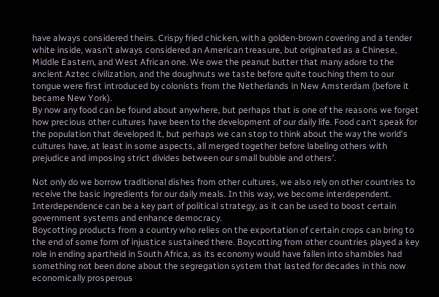have always considered theirs. Crispy fried chicken, with a golden-brown covering and a tender white inside, wasn't always considered an American treasure, but originated as a Chinese, Middle Eastern, and West African one. We owe the peanut butter that many adore to the ancient Aztec civilization, and the doughnuts we taste before quite touching them to our tongue were first introduced by colonists from the Netherlands in New Amsterdam (before it became New York).
By now any food can be found about anywhere, but perhaps that is one of the reasons we forget how precious other cultures have been to the development of our daily life. Food can't speak for the population that developed it, but perhaps we can stop to think about the way the world's cultures have, at least in some aspects, all merged together before labeling others with prejudice and imposing strict divides between our small bubble and others'.

Not only do we borrow traditional dishes from other cultures, we also rely on other countries to receive the basic ingredients for our daily meals. In this way, we become interdependent.
Interdependence can be a key part of political strategy, as it can be used to boost certain government systems and enhance democracy.
Boycotting products from a country who relies on the exportation of certain crops can bring to the end of some form of injustice sustained there. Boycotting from other countries played a key role in ending apartheid in South Africa, as its economy would have fallen into shambles had something not been done about the segregation system that lasted for decades in this now economically prosperous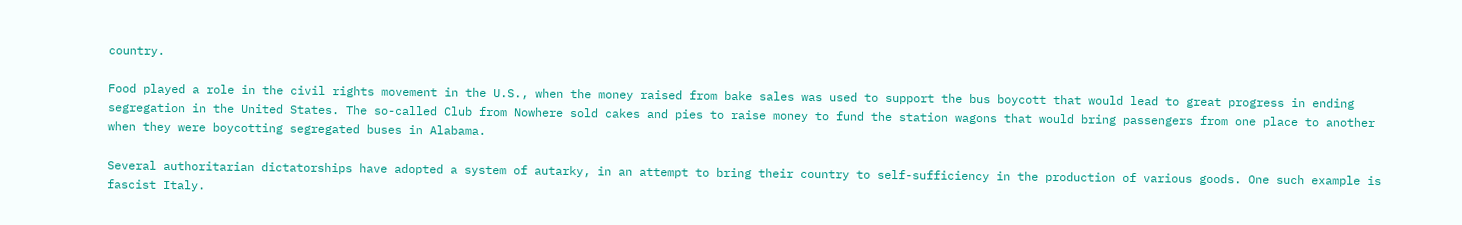country.

Food played a role in the civil rights movement in the U.S., when the money raised from bake sales was used to support the bus boycott that would lead to great progress in ending segregation in the United States. The so-called Club from Nowhere sold cakes and pies to raise money to fund the station wagons that would bring passengers from one place to another when they were boycotting segregated buses in Alabama.

Several authoritarian dictatorships have adopted a system of autarky, in an attempt to bring their country to self-sufficiency in the production of various goods. One such example is fascist Italy.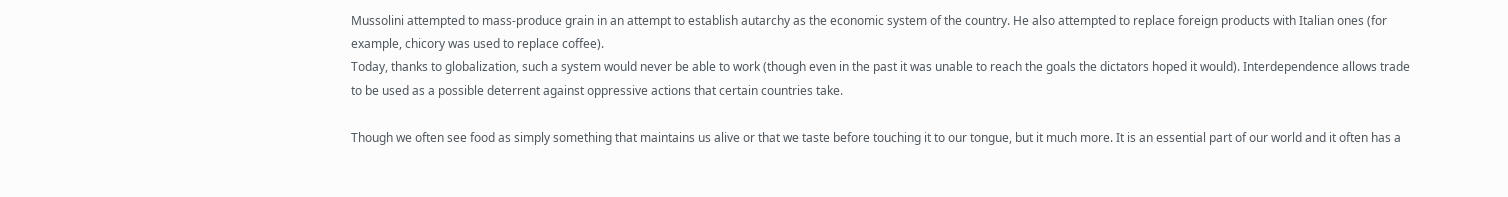Mussolini attempted to mass-produce grain in an attempt to establish autarchy as the economic system of the country. He also attempted to replace foreign products with Italian ones (for example, chicory was used to replace coffee).
Today, thanks to globalization, such a system would never be able to work (though even in the past it was unable to reach the goals the dictators hoped it would). Interdependence allows trade to be used as a possible deterrent against oppressive actions that certain countries take.

Though we often see food as simply something that maintains us alive or that we taste before touching it to our tongue, but it much more. It is an essential part of our world and it often has a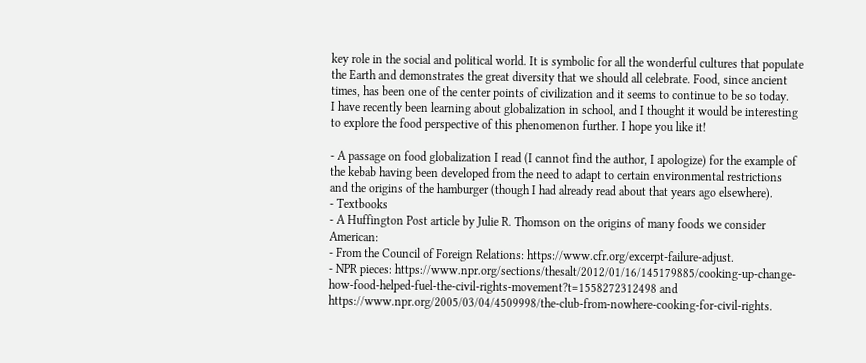key role in the social and political world. It is symbolic for all the wonderful cultures that populate the Earth and demonstrates the great diversity that we should all celebrate. Food, since ancient times, has been one of the center points of civilization and it seems to continue to be so today.
I have recently been learning about globalization in school, and I thought it would be interesting to explore the food perspective of this phenomenon further. I hope you like it!

- A passage on food globalization I read (I cannot find the author, I apologize) for the example of the kebab having been developed from the need to adapt to certain environmental restrictions and the origins of the hamburger (though I had already read about that years ago elsewhere).
- Textbooks
- A Huffington Post article by Julie R. Thomson on the origins of many foods we consider American:
- From the Council of Foreign Relations: https://www.cfr.org/excerpt-failure-adjust.
- NPR pieces: https://www.npr.org/sections/thesalt/2012/01/16/145179885/cooking-up-change-how-food-helped-fuel-the-civil-rights-movement?t=1558272312498 and https://www.npr.org/2005/03/04/4509998/the-club-from-nowhere-cooking-for-civil-rights.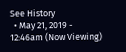See History
  • May 21, 2019 - 12:46am (Now Viewing)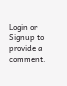Login or Signup to provide a comment.